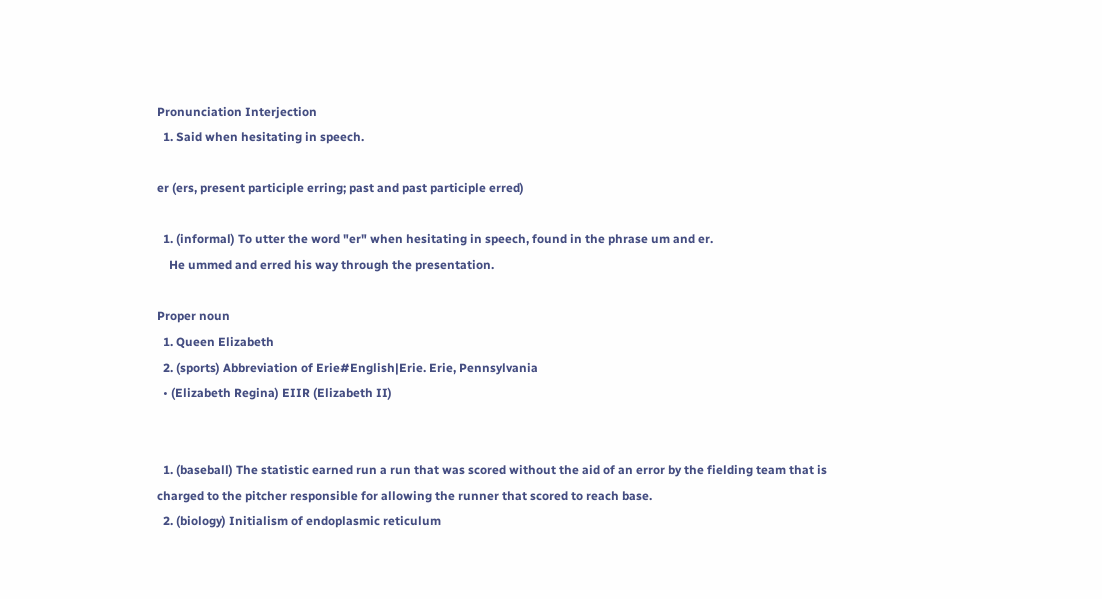Pronunciation Interjection
  1. Said when hesitating in speech.

er (ers, present participle erring; past and past participle erred)

  1. (informal) To utter the word "er" when hesitating in speech, found in the phrase um and er.
    He ummed and erred his way through the presentation.

Proper noun
  1. Queen Elizabeth
  2. (sports) Abbreviation of Erie#English|Erie. Erie, Pennsylvania
  • (Elizabeth Regina) EIIR (Elizabeth II)


  1. (baseball) The statistic earned run a run that was scored without the aid of an error by the fielding team that is charged to the pitcher responsible for allowing the runner that scored to reach base.
  2. (biology) Initialism of endoplasmic reticulum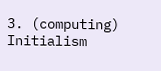3. (computing) Initialism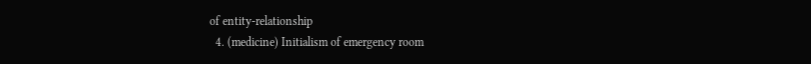of entity-relationship
  4. (medicine) Initialism of emergency room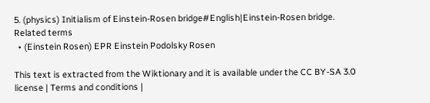5. (physics) Initialism of Einstein-Rosen bridge#English|Einstein-Rosen bridge.
Related terms
  • (Einstein Rosen) EPR Einstein Podolsky Rosen

This text is extracted from the Wiktionary and it is available under the CC BY-SA 3.0 license | Terms and conditions |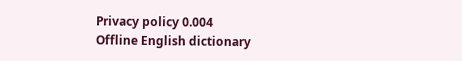Privacy policy 0.004
Offline English dictionary